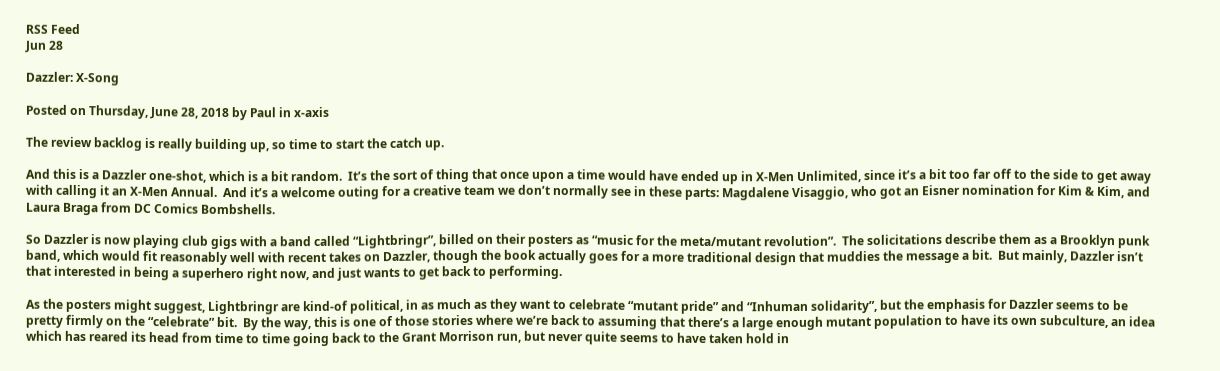RSS Feed
Jun 28

Dazzler: X-Song

Posted on Thursday, June 28, 2018 by Paul in x-axis

The review backlog is really building up, so time to start the catch up.

And this is a Dazzler one-shot, which is a bit random.  It’s the sort of thing that once upon a time would have ended up in X-Men Unlimited, since it’s a bit too far off to the side to get away with calling it an X-Men Annual.  And it’s a welcome outing for a creative team we don’t normally see in these parts: Magdalene Visaggio, who got an Eisner nomination for Kim & Kim, and Laura Braga from DC Comics Bombshells.

So Dazzler is now playing club gigs with a band called “Lightbringr”, billed on their posters as “music for the meta/mutant revolution”.  The solicitations describe them as a Brooklyn punk band, which would fit reasonably well with recent takes on Dazzler, though the book actually goes for a more traditional design that muddies the message a bit.  But mainly, Dazzler isn’t that interested in being a superhero right now, and just wants to get back to performing.

As the posters might suggest, Lightbringr are kind-of political, in as much as they want to celebrate “mutant pride” and “Inhuman solidarity”, but the emphasis for Dazzler seems to be pretty firmly on the “celebrate” bit.  By the way, this is one of those stories where we’re back to assuming that there’s a large enough mutant population to have its own subculture, an idea which has reared its head from time to time going back to the Grant Morrison run, but never quite seems to have taken hold in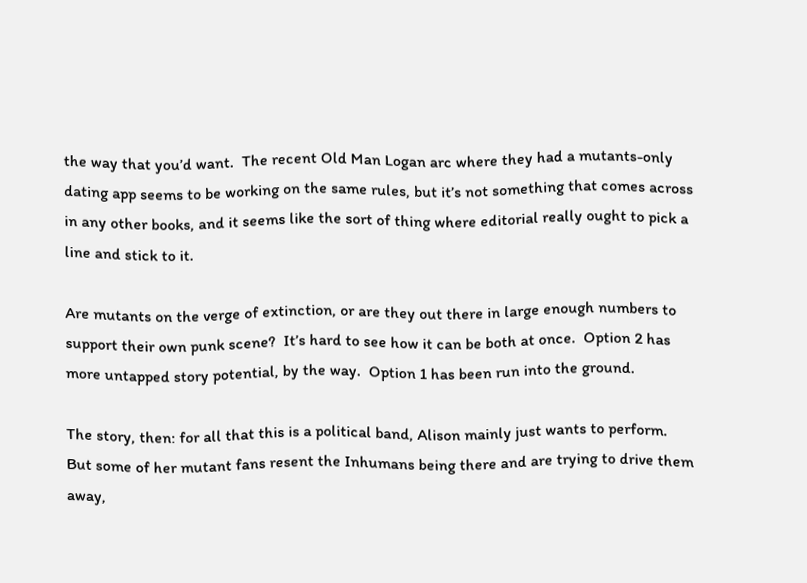the way that you’d want.  The recent Old Man Logan arc where they had a mutants-only dating app seems to be working on the same rules, but it’s not something that comes across in any other books, and it seems like the sort of thing where editorial really ought to pick a line and stick to it.

Are mutants on the verge of extinction, or are they out there in large enough numbers to support their own punk scene?  It’s hard to see how it can be both at once.  Option 2 has more untapped story potential, by the way.  Option 1 has been run into the ground.

The story, then: for all that this is a political band, Alison mainly just wants to perform.  But some of her mutant fans resent the Inhumans being there and are trying to drive them away,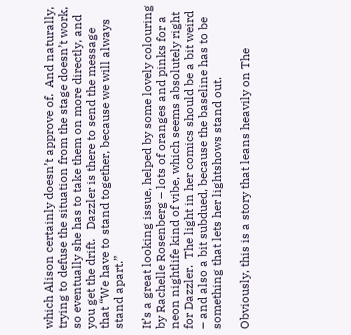which Alison certainly doesn’t approve of.  And naturally, trying to defuse the situation from the stage doesn’t work, so eventually she has to take them on more directly, and you get the drift.   Dazzler is there to send the message that “We have to stand together, because we will always stand apart.”

It’s a great looking issue, helped by some lovely colouring by Rachelle Rosenberg – lots of oranges and pinks for a neon nightlife kind of vibe, which seems absolutely right for Dazzler.  The light in her comics should be a bit weird – and also a bit subdued, because the baseline has to be something that lets her lightshows stand out.

Obviously, this is a story that leans heavily on The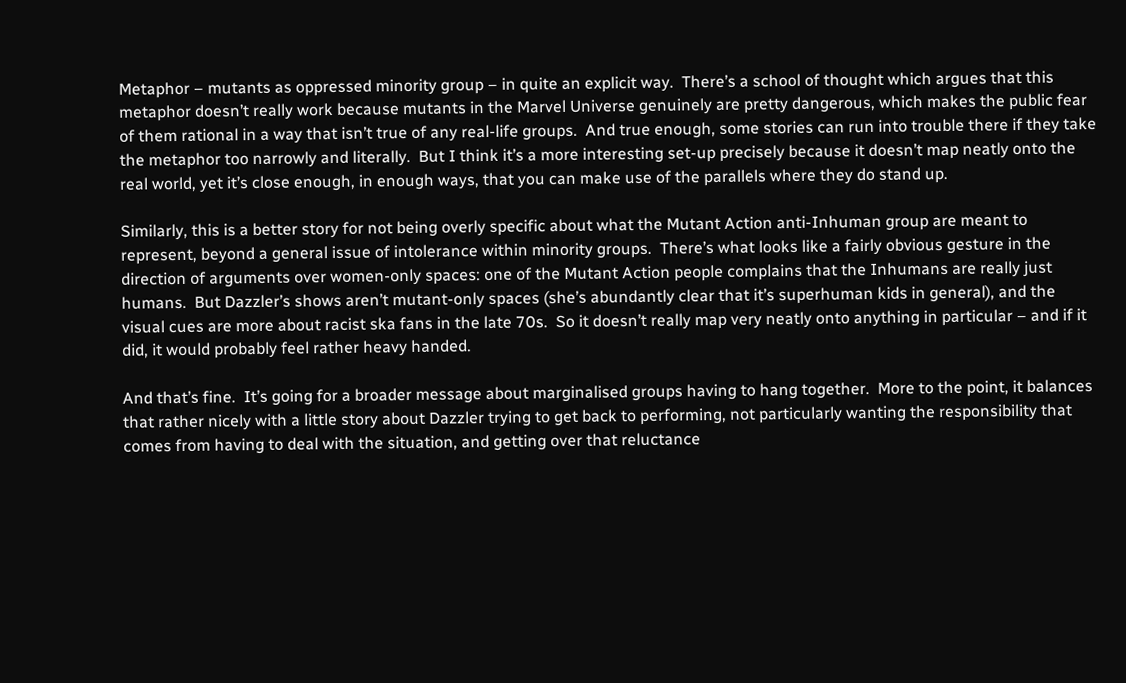Metaphor – mutants as oppressed minority group – in quite an explicit way.  There’s a school of thought which argues that this metaphor doesn’t really work because mutants in the Marvel Universe genuinely are pretty dangerous, which makes the public fear of them rational in a way that isn’t true of any real-life groups.  And true enough, some stories can run into trouble there if they take the metaphor too narrowly and literally.  But I think it’s a more interesting set-up precisely because it doesn’t map neatly onto the real world, yet it’s close enough, in enough ways, that you can make use of the parallels where they do stand up.

Similarly, this is a better story for not being overly specific about what the Mutant Action anti-Inhuman group are meant to represent, beyond a general issue of intolerance within minority groups.  There’s what looks like a fairly obvious gesture in the direction of arguments over women-only spaces: one of the Mutant Action people complains that the Inhumans are really just humans.  But Dazzler’s shows aren’t mutant-only spaces (she’s abundantly clear that it’s superhuman kids in general), and the visual cues are more about racist ska fans in the late 70s.  So it doesn’t really map very neatly onto anything in particular – and if it did, it would probably feel rather heavy handed.

And that’s fine.  It’s going for a broader message about marginalised groups having to hang together.  More to the point, it balances that rather nicely with a little story about Dazzler trying to get back to performing, not particularly wanting the responsibility that comes from having to deal with the situation, and getting over that reluctance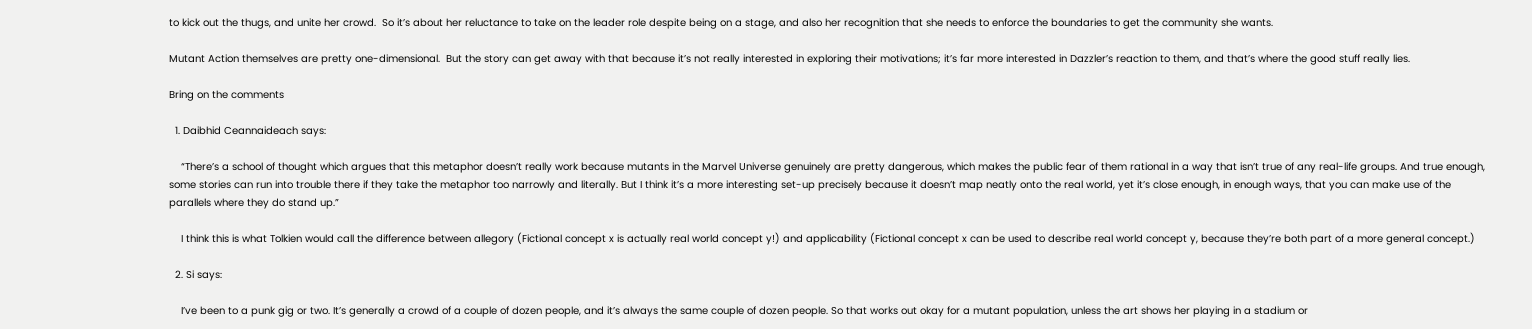to kick out the thugs, and unite her crowd.  So it’s about her reluctance to take on the leader role despite being on a stage, and also her recognition that she needs to enforce the boundaries to get the community she wants.

Mutant Action themselves are pretty one-dimensional.  But the story can get away with that because it’s not really interested in exploring their motivations; it’s far more interested in Dazzler’s reaction to them, and that’s where the good stuff really lies.

Bring on the comments

  1. Daibhid Ceannaideach says:

    “There’s a school of thought which argues that this metaphor doesn’t really work because mutants in the Marvel Universe genuinely are pretty dangerous, which makes the public fear of them rational in a way that isn’t true of any real-life groups. And true enough, some stories can run into trouble there if they take the metaphor too narrowly and literally. But I think it’s a more interesting set-up precisely because it doesn’t map neatly onto the real world, yet it’s close enough, in enough ways, that you can make use of the parallels where they do stand up.”

    I think this is what Tolkien would call the difference between allegory (Fictional concept x is actually real world concept y!) and applicability (Fictional concept x can be used to describe real world concept y, because they’re both part of a more general concept.)

  2. Si says:

    I’ve been to a punk gig or two. It’s generally a crowd of a couple of dozen people, and it’s always the same couple of dozen people. So that works out okay for a mutant population, unless the art shows her playing in a stadium or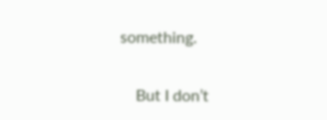something.

    But I don’t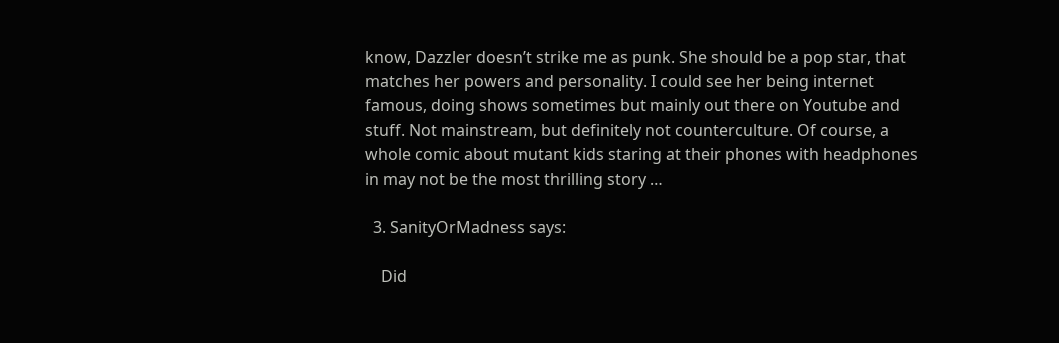know, Dazzler doesn’t strike me as punk. She should be a pop star, that matches her powers and personality. I could see her being internet famous, doing shows sometimes but mainly out there on Youtube and stuff. Not mainstream, but definitely not counterculture. Of course, a whole comic about mutant kids staring at their phones with headphones in may not be the most thrilling story …

  3. SanityOrMadness says:

    Did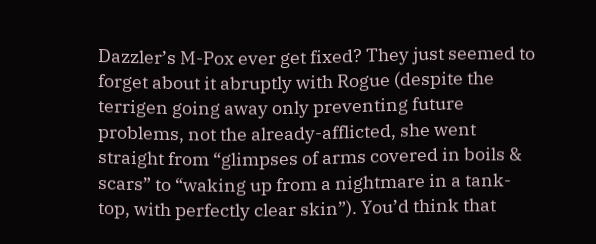Dazzler’s M-Pox ever get fixed? They just seemed to forget about it abruptly with Rogue (despite the terrigen going away only preventing future problems, not the already-afflicted, she went straight from “glimpses of arms covered in boils & scars” to “waking up from a nightmare in a tank-top, with perfectly clear skin”). You’d think that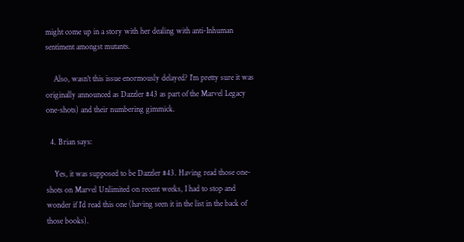might come up in a story with her dealing with anti-Inhuman sentiment amongst mutants.

    Also, wasn’t this issue enormously delayed? I’m pretty sure it was originally announced as Dazzler #43 as part of the Marvel Legacy one-shots) and their numbering gimmick.

  4. Brian says:

    Yes, it was supposed to be Dazzler #43. Having read those one-shots on Marvel Unlimited on recent weeks, I had to stop and wonder if I’d read this one (having seen it in the list in the back of those books).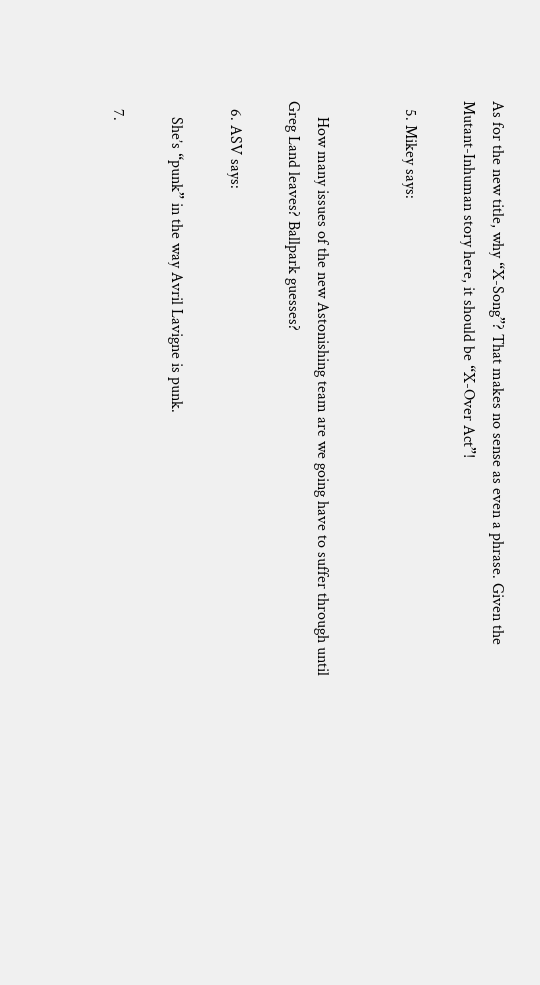As for the new title, why “X-Song”? That makes no sense as even a phrase. Given the Mutant-Inhuman story here, it should be “X-Over Act”!

  5. Mikey says:


    How many issues of the new Astonishing team are we going have to suffer through until Greg Land leaves? Ballpark guesses?

  6. ASV says:

    She’s “punk” in the way Avril Lavigne is punk.

  7.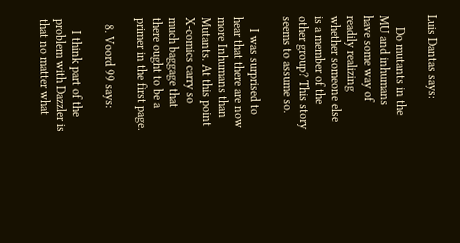Luis Dantas says:

    Do mutants in the MU and inhumans have some way of readily realizing whether someone else is a member of the other group? This story seems to assume so.

    I was surprised to hear that there are now more Inhumans than Mutants. At this point X-comics carry so much baggage that there ought to be a primer in the first page.

  8. Voord 99 says:

    I think part of the problem with Dazzler is that no matter what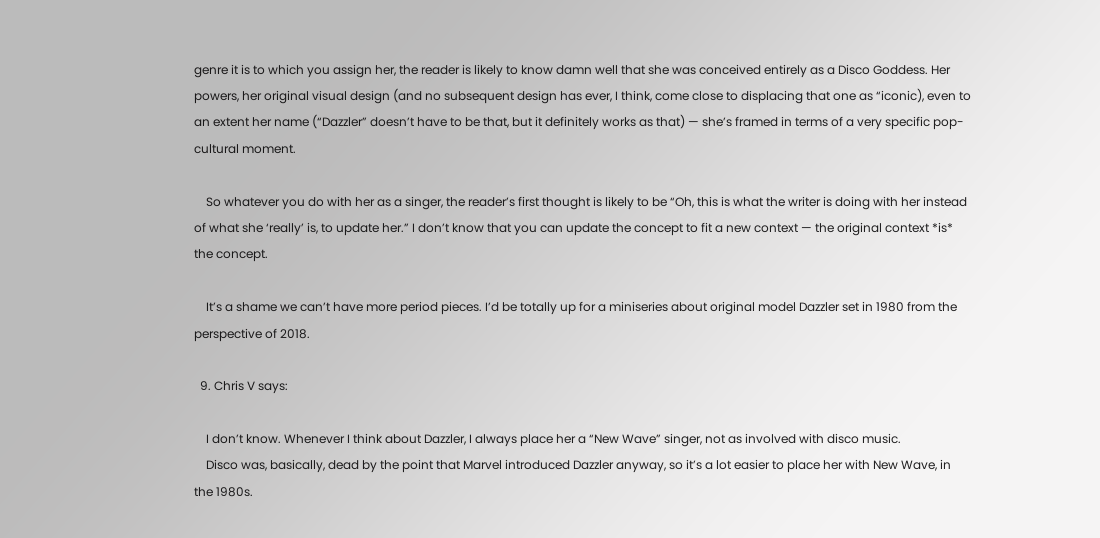genre it is to which you assign her, the reader is likely to know damn well that she was conceived entirely as a Disco Goddess. Her powers, her original visual design (and no subsequent design has ever, I think, come close to displacing that one as “iconic), even to an extent her name (“Dazzler” doesn’t have to be that, but it definitely works as that) — she’s framed in terms of a very specific pop-cultural moment.

    So whatever you do with her as a singer, the reader’s first thought is likely to be “Oh, this is what the writer is doing with her instead of what she ‘really’ is, to update her.” I don’t know that you can update the concept to fit a new context — the original context *is* the concept.

    It’s a shame we can’t have more period pieces. I’d be totally up for a miniseries about original model Dazzler set in 1980 from the perspective of 2018.

  9. Chris V says:

    I don’t know. Whenever I think about Dazzler, I always place her a “New Wave” singer, not as involved with disco music.
    Disco was, basically, dead by the point that Marvel introduced Dazzler anyway, so it’s a lot easier to place her with New Wave, in the 1980s.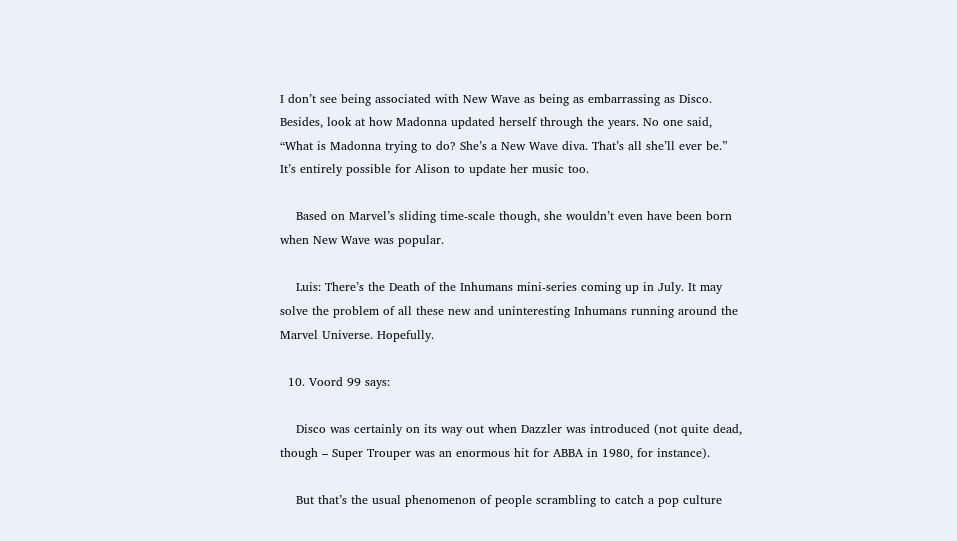I don’t see being associated with New Wave as being as embarrassing as Disco. Besides, look at how Madonna updated herself through the years. No one said, “What is Madonna trying to do? She’s a New Wave diva. That’s all she’ll ever be.” It’s entirely possible for Alison to update her music too.

    Based on Marvel’s sliding time-scale though, she wouldn’t even have been born when New Wave was popular.

    Luis: There’s the Death of the Inhumans mini-series coming up in July. It may solve the problem of all these new and uninteresting Inhumans running around the Marvel Universe. Hopefully.

  10. Voord 99 says:

    Disco was certainly on its way out when Dazzler was introduced (not quite dead, though – Super Trouper was an enormous hit for ABBA in 1980, for instance).

    But that’s the usual phenomenon of people scrambling to catch a pop culture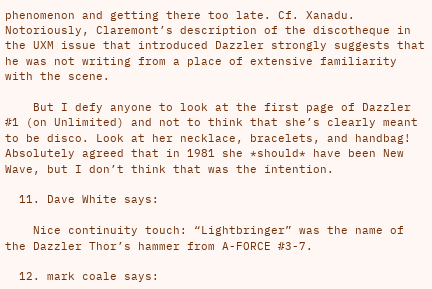phenomenon and getting there too late. Cf. Xanadu. Notoriously, Claremont’s description of the discotheque in the UXM issue that introduced Dazzler strongly suggests that he was not writing from a place of extensive familiarity with the scene.

    But I defy anyone to look at the first page of Dazzler #1 (on Unlimited) and not to think that she’s clearly meant to be disco. Look at her necklace, bracelets, and handbag! Absolutely agreed that in 1981 she *should* have been New Wave, but I don’t think that was the intention.

  11. Dave White says:

    Nice continuity touch: “Lightbringer” was the name of the Dazzler Thor’s hammer from A-FORCE #3-7.

  12. mark coale says: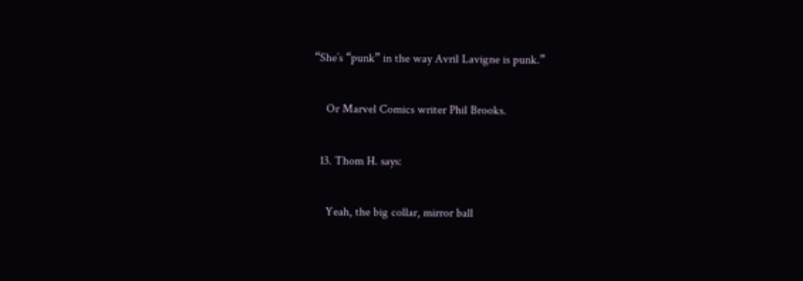“She’s “punk” in the way Avril Lavigne is punk.”

    Or Marvel Comics writer Phil Brooks.

  13. Thom H. says:

    Yeah, the big collar, mirror ball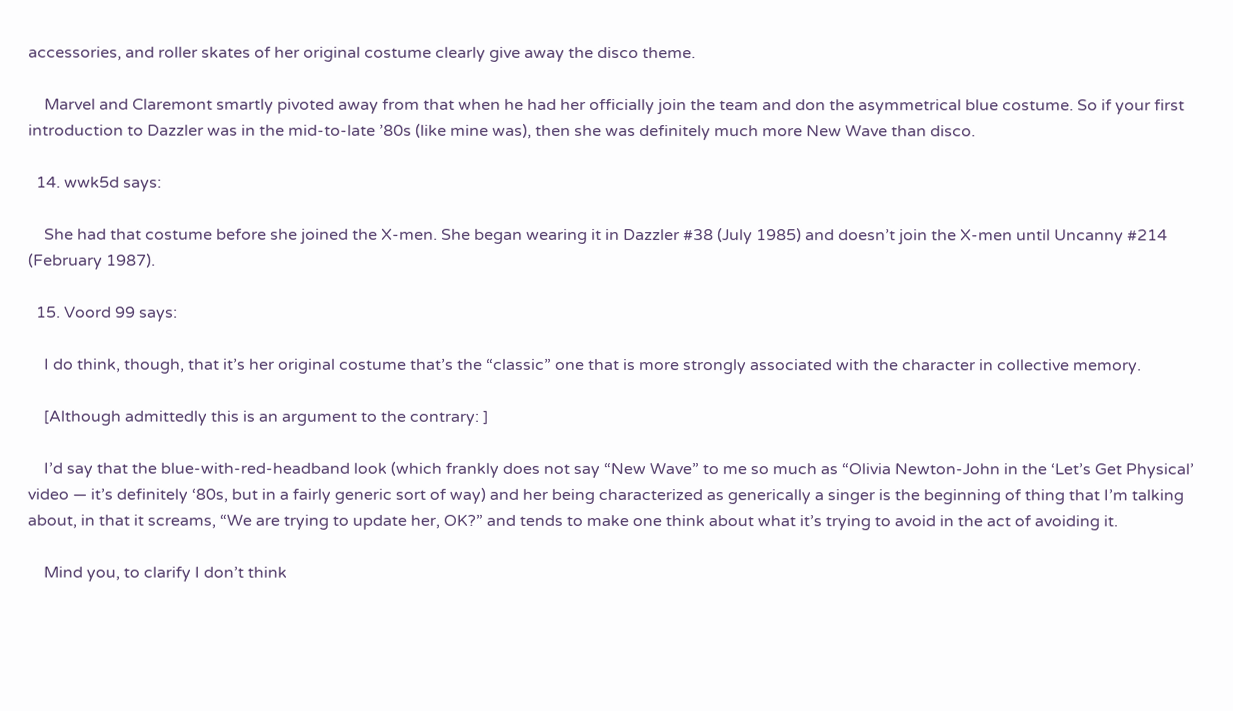accessories, and roller skates of her original costume clearly give away the disco theme.

    Marvel and Claremont smartly pivoted away from that when he had her officially join the team and don the asymmetrical blue costume. So if your first introduction to Dazzler was in the mid-to-late ’80s (like mine was), then she was definitely much more New Wave than disco.

  14. wwk5d says:

    She had that costume before she joined the X-men. She began wearing it in Dazzler #38 (July 1985) and doesn’t join the X-men until Uncanny #214 (February 1987).

  15. Voord 99 says:

    I do think, though, that it’s her original costume that’s the “classic” one that is more strongly associated with the character in collective memory.

    [Although admittedly this is an argument to the contrary: ]

    I’d say that the blue-with-red-headband look (which frankly does not say “New Wave” to me so much as “Olivia Newton-John in the ‘Let’s Get Physical’ video — it’s definitely ‘80s, but in a fairly generic sort of way) and her being characterized as generically a singer is the beginning of thing that I’m talking about, in that it screams, “We are trying to update her, OK?” and tends to make one think about what it’s trying to avoid in the act of avoiding it.

    Mind you, to clarify I don’t think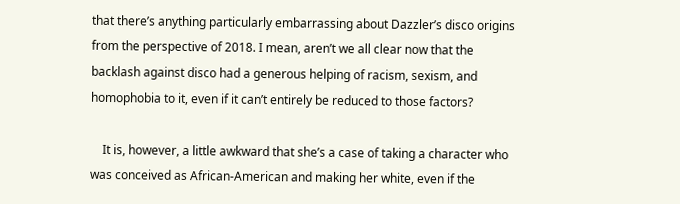that there’s anything particularly embarrassing about Dazzler’s disco origins from the perspective of 2018. I mean, aren’t we all clear now that the backlash against disco had a generous helping of racism, sexism, and homophobia to it, even if it can’t entirely be reduced to those factors?

    It is, however, a little awkward that she’s a case of taking a character who was conceived as African-American and making her white, even if the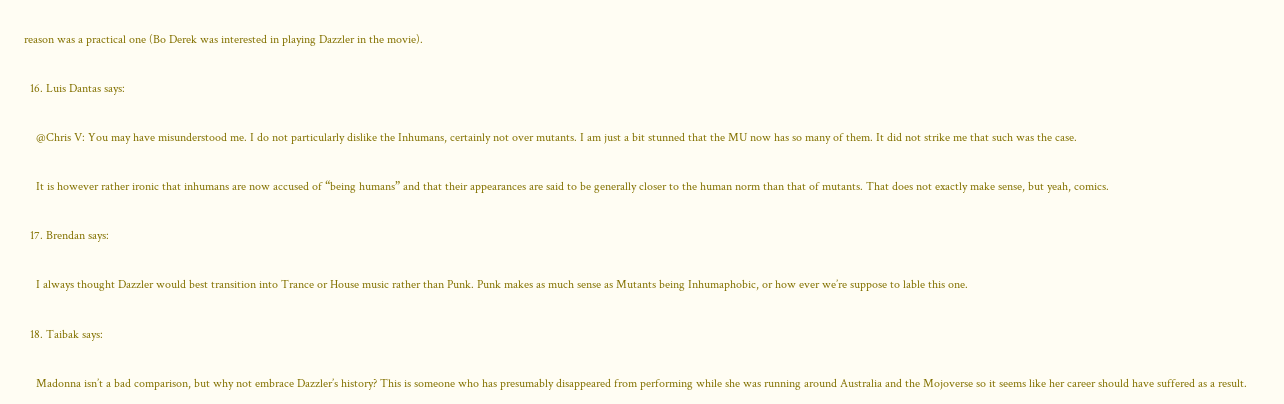reason was a practical one (Bo Derek was interested in playing Dazzler in the movie).

  16. Luis Dantas says:

    @Chris V: You may have misunderstood me. I do not particularly dislike the Inhumans, certainly not over mutants. I am just a bit stunned that the MU now has so many of them. It did not strike me that such was the case.

    It is however rather ironic that inhumans are now accused of “being humans” and that their appearances are said to be generally closer to the human norm than that of mutants. That does not exactly make sense, but yeah, comics.

  17. Brendan says:

    I always thought Dazzler would best transition into Trance or House music rather than Punk. Punk makes as much sense as Mutants being Inhumaphobic, or how ever we’re suppose to lable this one.

  18. Taibak says:

    Madonna isn’t a bad comparison, but why not embrace Dazzler’s history? This is someone who has presumably disappeared from performing while she was running around Australia and the Mojoverse so it seems like her career should have suffered as a result.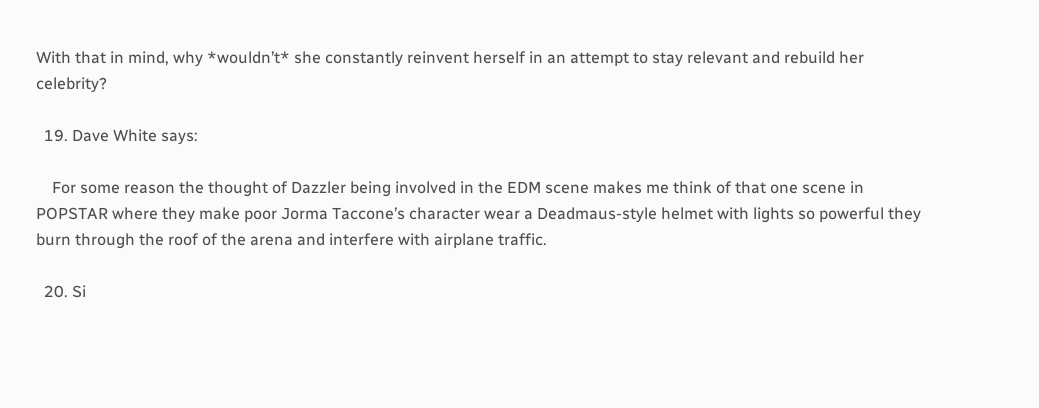With that in mind, why *wouldn’t* she constantly reinvent herself in an attempt to stay relevant and rebuild her celebrity?

  19. Dave White says:

    For some reason the thought of Dazzler being involved in the EDM scene makes me think of that one scene in POPSTAR where they make poor Jorma Taccone’s character wear a Deadmaus-style helmet with lights so powerful they burn through the roof of the arena and interfere with airplane traffic.

  20. Si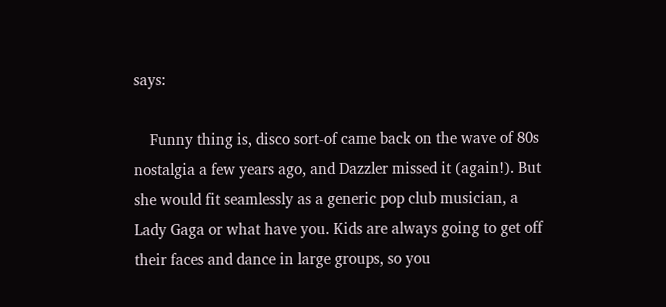says:

    Funny thing is, disco sort-of came back on the wave of 80s nostalgia a few years ago, and Dazzler missed it (again!). But she would fit seamlessly as a generic pop club musician, a Lady Gaga or what have you. Kids are always going to get off their faces and dance in large groups, so you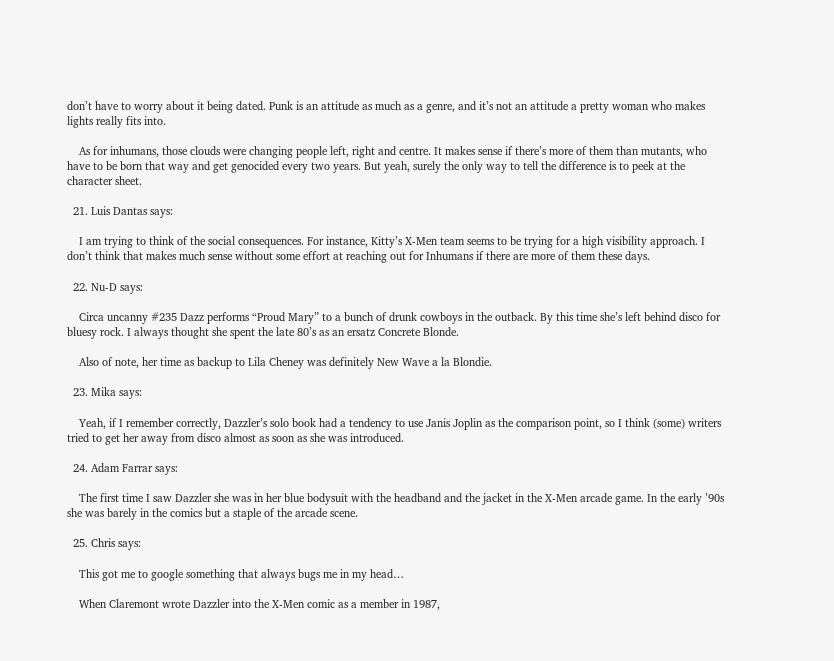don’t have to worry about it being dated. Punk is an attitude as much as a genre, and it’s not an attitude a pretty woman who makes lights really fits into.

    As for inhumans, those clouds were changing people left, right and centre. It makes sense if there’s more of them than mutants, who have to be born that way and get genocided every two years. But yeah, surely the only way to tell the difference is to peek at the character sheet.

  21. Luis Dantas says:

    I am trying to think of the social consequences. For instance, Kitty’s X-Men team seems to be trying for a high visibility approach. I don’t think that makes much sense without some effort at reaching out for Inhumans if there are more of them these days.

  22. Nu-D says:

    Circa uncanny #235 Dazz performs “Proud Mary” to a bunch of drunk cowboys in the outback. By this time she’s left behind disco for bluesy rock. I always thought she spent the late 80’s as an ersatz Concrete Blonde.

    Also of note, her time as backup to Lila Cheney was definitely New Wave a la Blondie.

  23. Mika says:

    Yeah, if I remember correctly, Dazzler’s solo book had a tendency to use Janis Joplin as the comparison point, so I think (some) writers tried to get her away from disco almost as soon as she was introduced.

  24. Adam Farrar says:

    The first time I saw Dazzler she was in her blue bodysuit with the headband and the jacket in the X-Men arcade game. In the early ’90s she was barely in the comics but a staple of the arcade scene.

  25. Chris says:

    This got me to google something that always bugs me in my head…

    When Claremont wrote Dazzler into the X-Men comic as a member in 1987,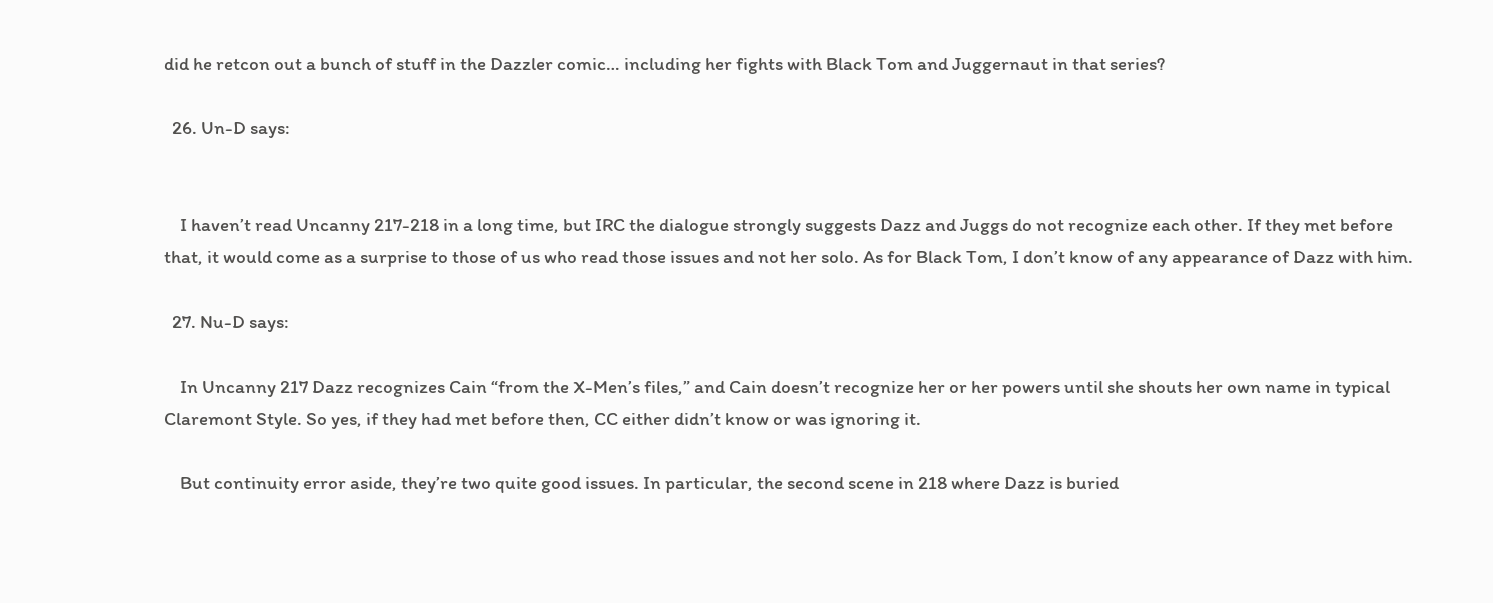did he retcon out a bunch of stuff in the Dazzler comic… including her fights with Black Tom and Juggernaut in that series?

  26. Un-D says:


    I haven’t read Uncanny 217-218 in a long time, but IRC the dialogue strongly suggests Dazz and Juggs do not recognize each other. If they met before that, it would come as a surprise to those of us who read those issues and not her solo. As for Black Tom, I don’t know of any appearance of Dazz with him.

  27. Nu-D says:

    In Uncanny 217 Dazz recognizes Cain “from the X-Men’s files,” and Cain doesn’t recognize her or her powers until she shouts her own name in typical Claremont Style. So yes, if they had met before then, CC either didn’t know or was ignoring it.

    But continuity error aside, they’re two quite good issues. In particular, the second scene in 218 where Dazz is buried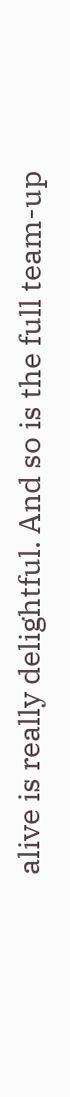alive is really delightful. And so is the full team-up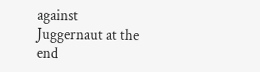against Juggernaut at the end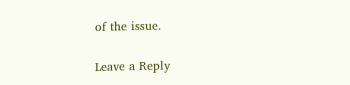of the issue.

Leave a Reply